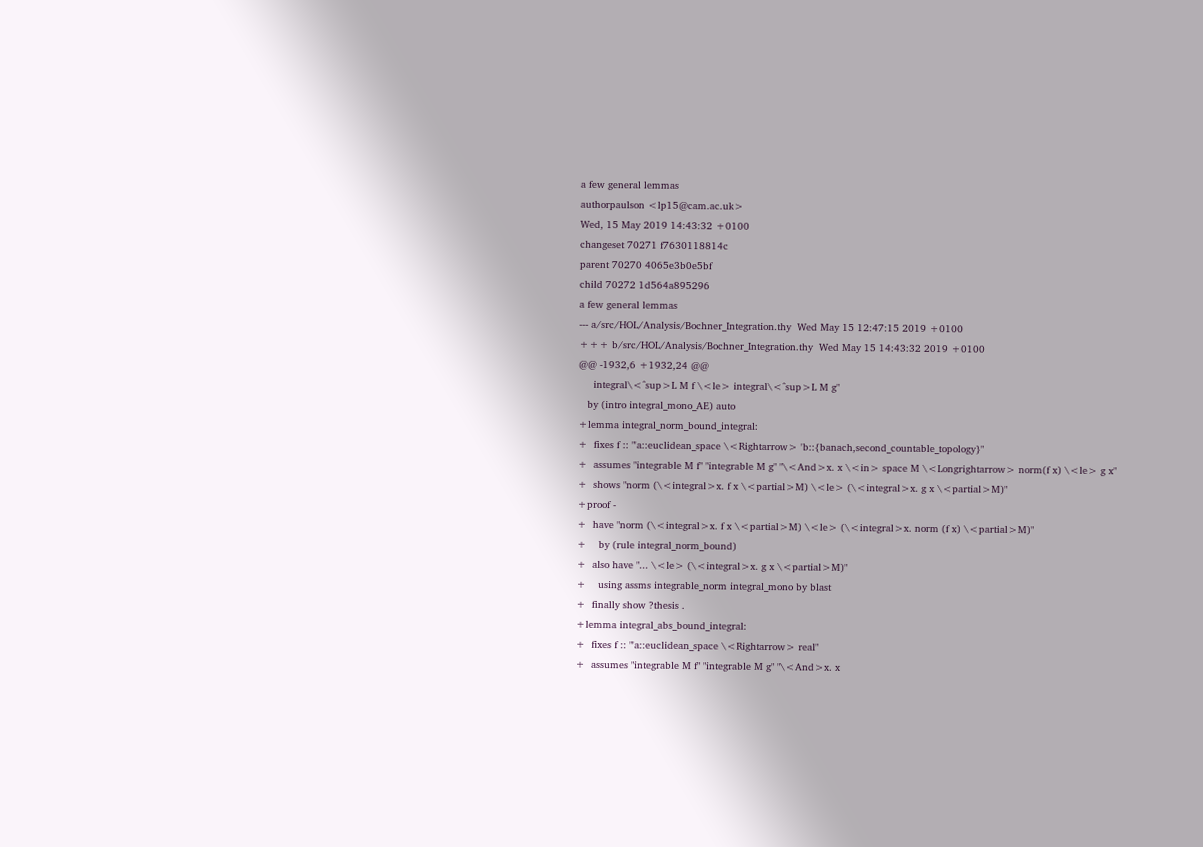a few general lemmas
authorpaulson <lp15@cam.ac.uk>
Wed, 15 May 2019 14:43:32 +0100
changeset 70271 f7630118814c
parent 70270 4065e3b0e5bf
child 70272 1d564a895296
a few general lemmas
--- a/src/HOL/Analysis/Bochner_Integration.thy  Wed May 15 12:47:15 2019 +0100
+++ b/src/HOL/Analysis/Bochner_Integration.thy  Wed May 15 14:43:32 2019 +0100
@@ -1932,6 +1932,24 @@
     integral\<^sup>L M f \<le> integral\<^sup>L M g"
   by (intro integral_mono_AE) auto
+lemma integral_norm_bound_integral:
+  fixes f :: "'a::euclidean_space \<Rightarrow> 'b::{banach,second_countable_topology}"
+  assumes "integrable M f" "integrable M g" "\<And>x. x \<in> space M \<Longrightarrow> norm(f x) \<le> g x"
+  shows "norm (\<integral>x. f x \<partial>M) \<le> (\<integral>x. g x \<partial>M)"
+proof -
+  have "norm (\<integral>x. f x \<partial>M) \<le> (\<integral>x. norm (f x) \<partial>M)"
+    by (rule integral_norm_bound)
+  also have "... \<le> (\<integral>x. g x \<partial>M)"
+    using assms integrable_norm integral_mono by blast
+  finally show ?thesis .
+lemma integral_abs_bound_integral:
+  fixes f :: "'a::euclidean_space \<Rightarrow> real"
+  assumes "integrable M f" "integrable M g" "\<And>x. x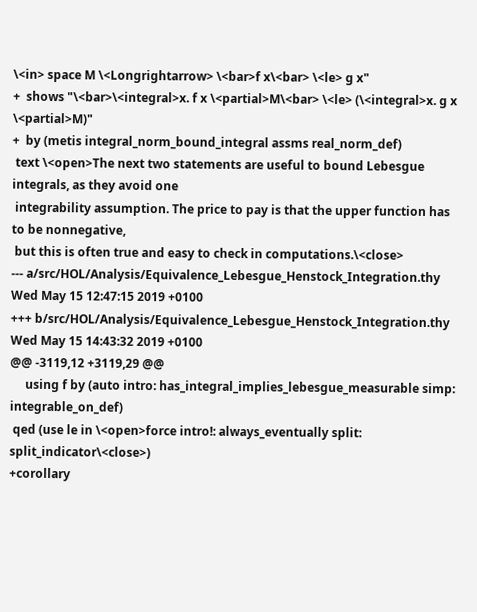\<in> space M \<Longrightarrow> \<bar>f x\<bar> \<le> g x"
+  shows "\<bar>\<integral>x. f x \<partial>M\<bar> \<le> (\<integral>x. g x \<partial>M)"
+  by (metis integral_norm_bound_integral assms real_norm_def)
 text \<open>The next two statements are useful to bound Lebesgue integrals, as they avoid one
 integrability assumption. The price to pay is that the upper function has to be nonnegative,
 but this is often true and easy to check in computations.\<close>
--- a/src/HOL/Analysis/Equivalence_Lebesgue_Henstock_Integration.thy    Wed May 15 12:47:15 2019 +0100
+++ b/src/HOL/Analysis/Equivalence_Lebesgue_Henstock_Integration.thy    Wed May 15 14:43:32 2019 +0100
@@ -3119,12 +3119,29 @@
     using f by (auto intro: has_integral_implies_lebesgue_measurable simp: integrable_on_def)
 qed (use le in \<open>force intro!: always_eventually split: split_indicator\<close>)
+corollary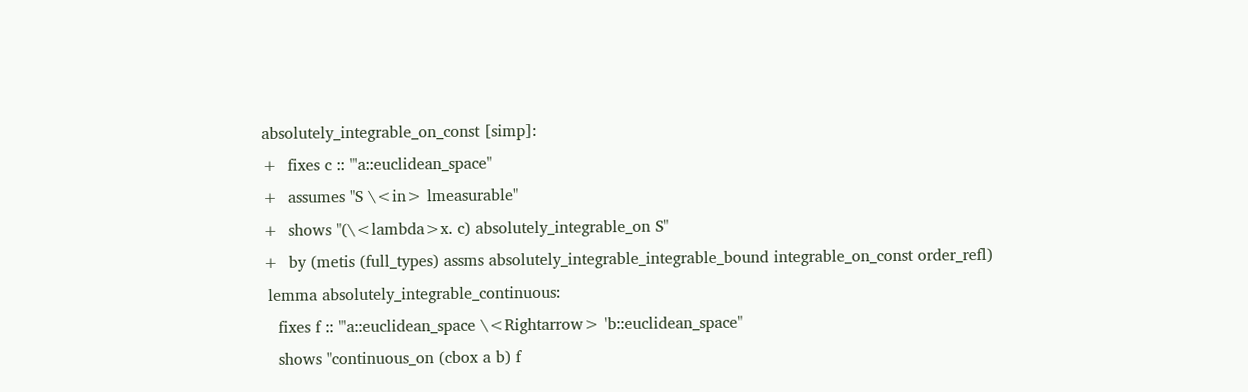absolutely_integrable_on_const [simp]:
+  fixes c :: "'a::euclidean_space"
+  assumes "S \<in> lmeasurable"
+  shows "(\<lambda>x. c) absolutely_integrable_on S"
+  by (metis (full_types) assms absolutely_integrable_integrable_bound integrable_on_const order_refl)
 lemma absolutely_integrable_continuous:
   fixes f :: "'a::euclidean_space \<Rightarrow> 'b::euclidean_space"
   shows "continuous_on (cbox a b) f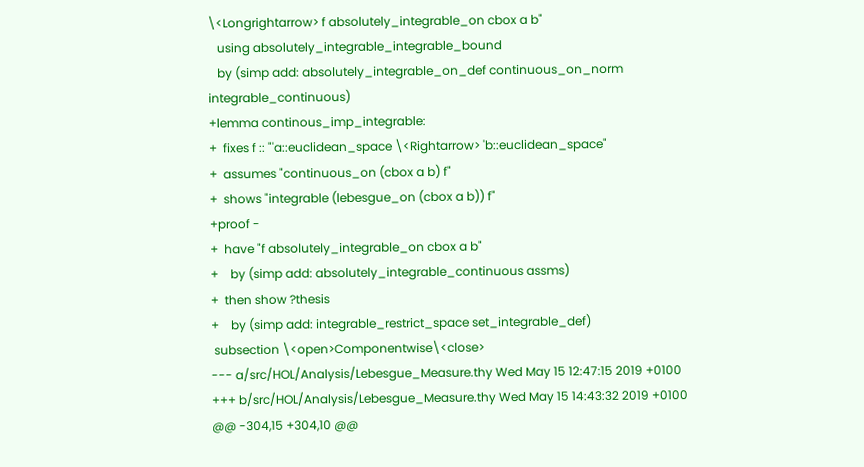\<Longrightarrow> f absolutely_integrable_on cbox a b"
   using absolutely_integrable_integrable_bound
   by (simp add: absolutely_integrable_on_def continuous_on_norm integrable_continuous)
+lemma continous_imp_integrable:
+  fixes f :: "'a::euclidean_space \<Rightarrow> 'b::euclidean_space"
+  assumes "continuous_on (cbox a b) f"
+  shows "integrable (lebesgue_on (cbox a b)) f"
+proof -
+  have "f absolutely_integrable_on cbox a b"
+    by (simp add: absolutely_integrable_continuous assms)
+  then show ?thesis
+    by (simp add: integrable_restrict_space set_integrable_def)
 subsection \<open>Componentwise\<close>
--- a/src/HOL/Analysis/Lebesgue_Measure.thy Wed May 15 12:47:15 2019 +0100
+++ b/src/HOL/Analysis/Lebesgue_Measure.thy Wed May 15 14:43:32 2019 +0100
@@ -304,15 +304,10 @@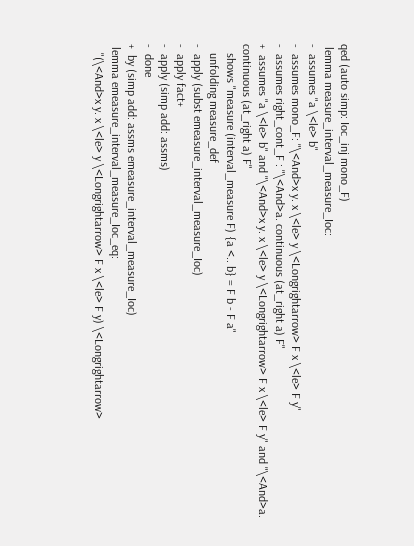qed (auto simp: Ioc_inj mono_F)
 lemma measure_interval_measure_Ioc:
-  assumes "a \<le> b"
-  assumes mono_F: "\<And>x y. x \<le> y \<Longrightarrow> F x \<le> F y"
-  assumes right_cont_F : "\<And>a. continuous (at_right a) F"
+  assumes "a \<le> b" and "\<And>x y. x \<le> y \<Longrightarrow> F x \<le> F y" and "\<And>a. continuous (at_right a) F"
   shows "measure (interval_measure F) {a <.. b} = F b - F a"
   unfolding measure_def
-  apply (subst emeasure_interval_measure_Ioc)
-  apply fact+
-  apply (simp add: assms)
-  done
+  by (simp add: assms emeasure_interval_measure_Ioc)
 lemma emeasure_interval_measure_Ioc_eq:
   "(\<And>x y. x \<le> y \<Longrightarrow> F x \<le> F y) \<Longrightarrow>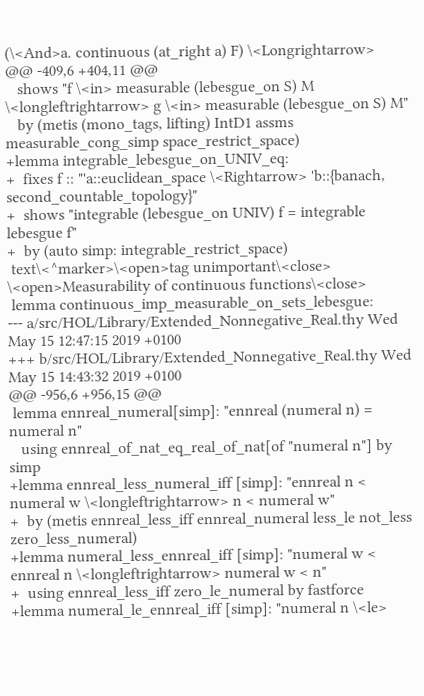(\<And>a. continuous (at_right a) F) \<Longrightarrow>
@@ -409,6 +404,11 @@
   shows "f \<in> measurable (lebesgue_on S) M \<longleftrightarrow> g \<in> measurable (lebesgue_on S) M"
   by (metis (mono_tags, lifting) IntD1 assms measurable_cong_simp space_restrict_space)
+lemma integrable_lebesgue_on_UNIV_eq:
+  fixes f :: "'a::euclidean_space \<Rightarrow> 'b::{banach, second_countable_topology}"
+  shows "integrable (lebesgue_on UNIV) f = integrable lebesgue f"
+  by (auto simp: integrable_restrict_space)
 text\<^marker>\<open>tag unimportant\<close> \<open>Measurability of continuous functions\<close>
 lemma continuous_imp_measurable_on_sets_lebesgue:
--- a/src/HOL/Library/Extended_Nonnegative_Real.thy Wed May 15 12:47:15 2019 +0100
+++ b/src/HOL/Library/Extended_Nonnegative_Real.thy Wed May 15 14:43:32 2019 +0100
@@ -956,6 +956,15 @@
 lemma ennreal_numeral[simp]: "ennreal (numeral n) = numeral n"
   using ennreal_of_nat_eq_real_of_nat[of "numeral n"] by simp
+lemma ennreal_less_numeral_iff [simp]: "ennreal n < numeral w \<longleftrightarrow> n < numeral w"
+  by (metis ennreal_less_iff ennreal_numeral less_le not_less zero_less_numeral)
+lemma numeral_less_ennreal_iff [simp]: "numeral w < ennreal n \<longleftrightarrow> numeral w < n"
+  using ennreal_less_iff zero_le_numeral by fastforce
+lemma numeral_le_ennreal_iff [simp]: "numeral n \<le>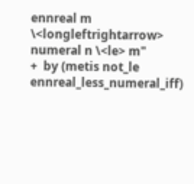ennreal m \<longleftrightarrow> numeral n \<le> m"
+  by (metis not_le ennreal_less_numeral_iff)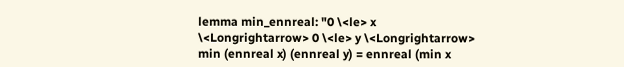lemma min_ennreal: "0 \<le> x \<Longrightarrow> 0 \<le> y \<Longrightarrow> min (ennreal x) (ennreal y) = ennreal (min x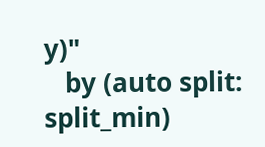y)"
   by (auto split: split_min)